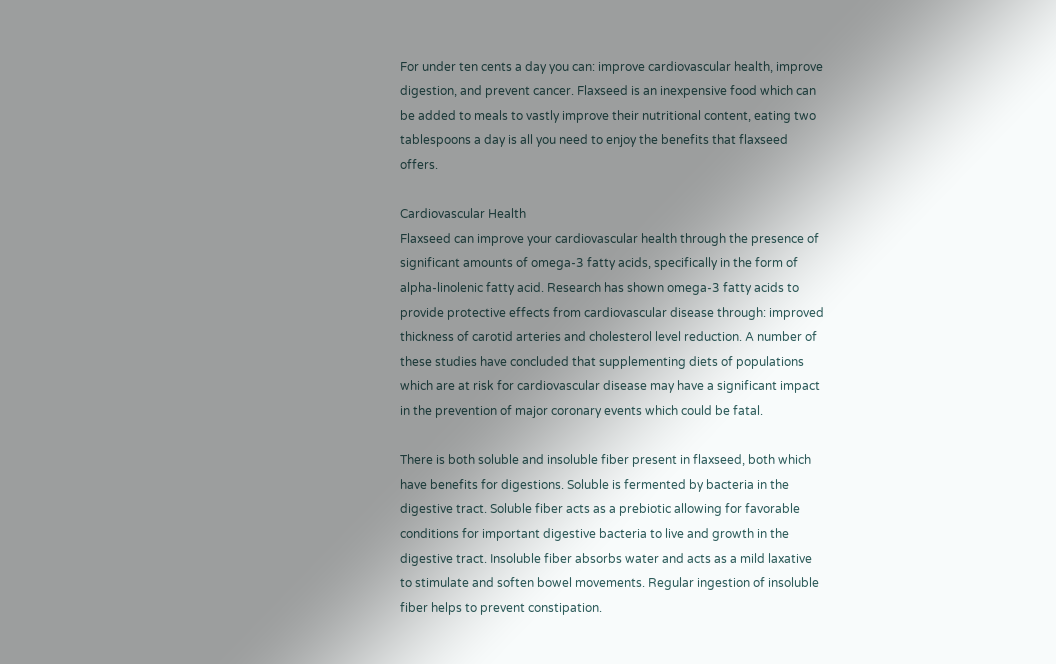For under ten cents a day you can: improve cardiovascular health, improve digestion, and prevent cancer. Flaxseed is an inexpensive food which can be added to meals to vastly improve their nutritional content, eating two tablespoons a day is all you need to enjoy the benefits that flaxseed offers.

Cardiovascular Health
Flaxseed can improve your cardiovascular health through the presence of significant amounts of omega-3 fatty acids, specifically in the form of alpha-linolenic fatty acid. Research has shown omega-3 fatty acids to provide protective effects from cardiovascular disease through: improved thickness of carotid arteries and cholesterol level reduction. A number of these studies have concluded that supplementing diets of populations which are at risk for cardiovascular disease may have a significant impact in the prevention of major coronary events which could be fatal.

There is both soluble and insoluble fiber present in flaxseed, both which have benefits for digestions. Soluble is fermented by bacteria in the digestive tract. Soluble fiber acts as a prebiotic allowing for favorable conditions for important digestive bacteria to live and growth in the digestive tract. Insoluble fiber absorbs water and acts as a mild laxative to stimulate and soften bowel movements. Regular ingestion of insoluble fiber helps to prevent constipation.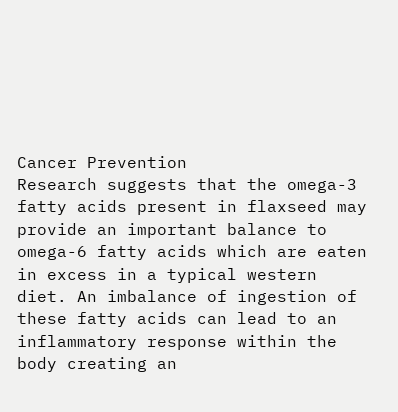Cancer Prevention
Research suggests that the omega-3 fatty acids present in flaxseed may provide an important balance to omega-6 fatty acids which are eaten in excess in a typical western diet. An imbalance of ingestion of these fatty acids can lead to an inflammatory response within the body creating an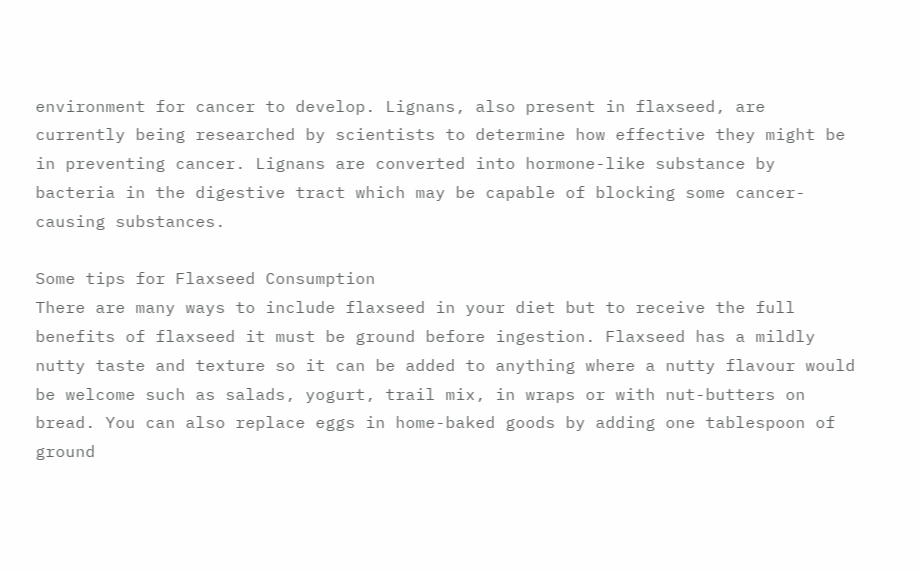environment for cancer to develop. Lignans, also present in flaxseed, are currently being researched by scientists to determine how effective they might be in preventing cancer. Lignans are converted into hormone-like substance by bacteria in the digestive tract which may be capable of blocking some cancer-causing substances.

Some tips for Flaxseed Consumption
There are many ways to include flaxseed in your diet but to receive the full benefits of flaxseed it must be ground before ingestion. Flaxseed has a mildly nutty taste and texture so it can be added to anything where a nutty flavour would be welcome such as salads, yogurt, trail mix, in wraps or with nut-butters on bread. You can also replace eggs in home-baked goods by adding one tablespoon of ground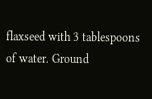flaxseed with 3 tablespoons of water. Ground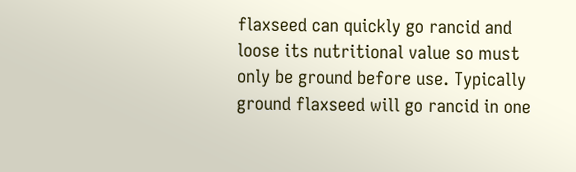flaxseed can quickly go rancid and loose its nutritional value so must only be ground before use. Typically ground flaxseed will go rancid in one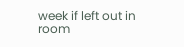week if left out in room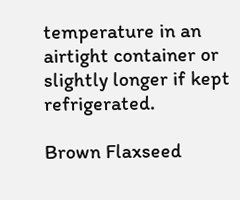temperature in an airtight container or slightly longer if kept refrigerated.

Brown Flaxseed